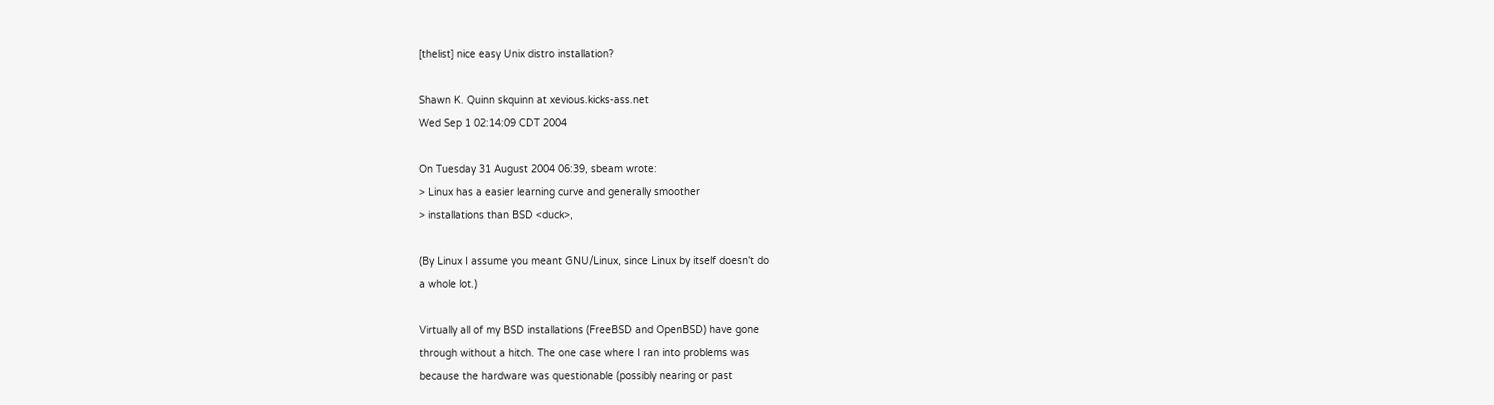[thelist] nice easy Unix distro installation?

Shawn K. Quinn skquinn at xevious.kicks-ass.net
Wed Sep 1 02:14:09 CDT 2004

On Tuesday 31 August 2004 06:39, sbeam wrote:
> Linux has a easier learning curve and generally smoother
> installations than BSD <duck>,

(By Linux I assume you meant GNU/Linux, since Linux by itself doesn't do
a whole lot.)

Virtually all of my BSD installations (FreeBSD and OpenBSD) have gone
through without a hitch. The one case where I ran into problems was
because the hardware was questionable (possibly nearing or past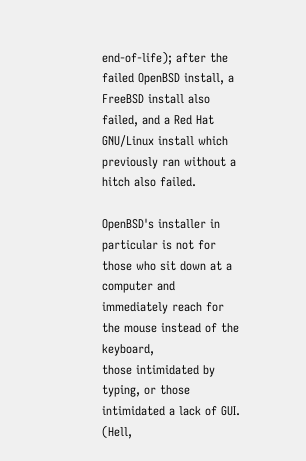end-of-life); after the failed OpenBSD install, a FreeBSD install also
failed, and a Red Hat GNU/Linux install which previously ran without a
hitch also failed.

OpenBSD's installer in particular is not for those who sit down at a
computer and immediately reach for the mouse instead of the keyboard,
those intimidated by typing, or those intimidated a lack of GUI. (Hell,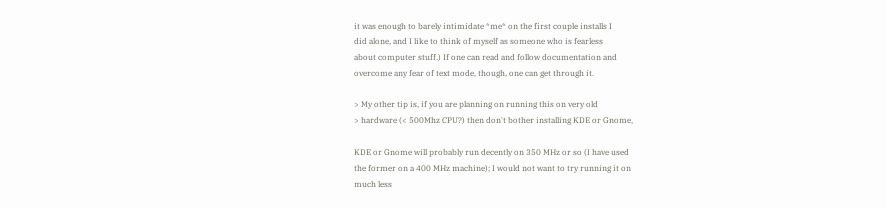it was enough to barely intimidate *me* on the first couple installs I
did alone, and I like to think of myself as someone who is fearless
about computer stuff.) If one can read and follow documentation and
overcome any fear of text mode, though, one can get through it.

> My other tip is, if you are planning on running this on very old
> hardware (< 500Mhz CPU?) then don't bother installing KDE or Gnome,

KDE or Gnome will probably run decently on 350 MHz or so (I have used
the former on a 400 MHz machine); I would not want to try running it on
much less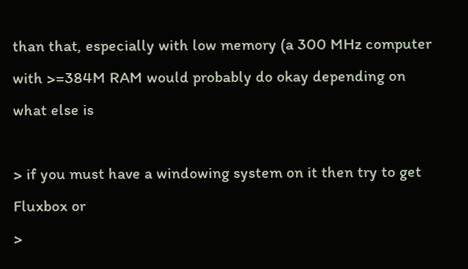than that, especially with low memory (a 300 MHz computer
with >=384M RAM would probably do okay depending on what else is

> if you must have a windowing system on it then try to get Fluxbox or
>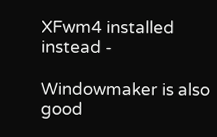XFwm4 installed instead -

Windowmaker is also good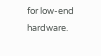for low-end hardware.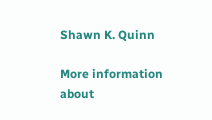Shawn K. Quinn

More information about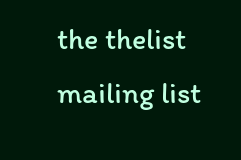the thelist mailing list